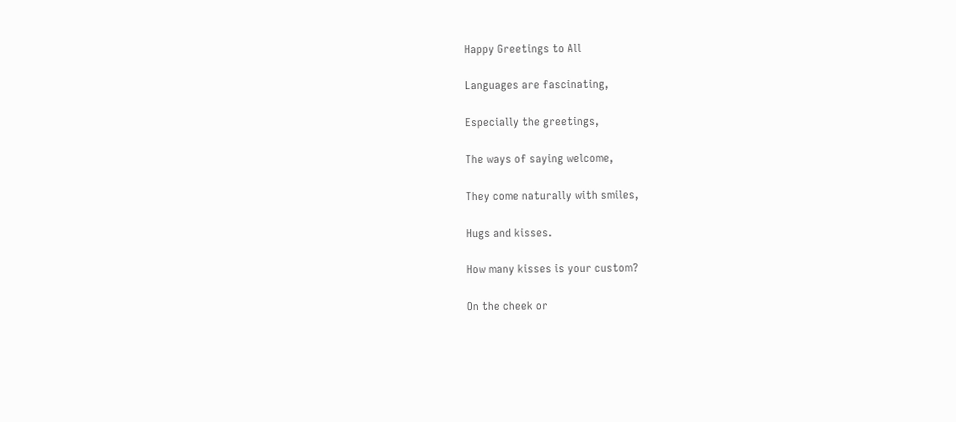Happy Greetings to All

Languages are fascinating,

Especially the greetings,

The ways of saying welcome,

They come naturally with smiles,

Hugs and kisses.

How many kisses is your custom?

On the cheek or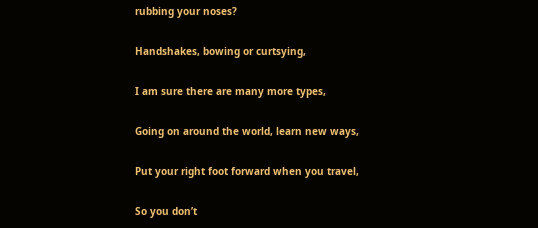rubbing your noses?

Handshakes, bowing or curtsying,

I am sure there are many more types,

Going on around the world, learn new ways,

Put your right foot forward when you travel,

So you don’t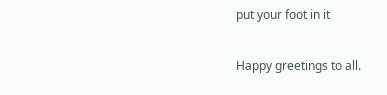put your foot in it

Happy greetings to all.